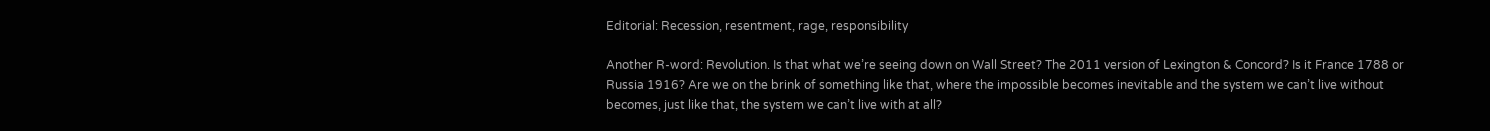Editorial: Recession, resentment, rage, responsibility

Another R-word: Revolution. Is that what we’re seeing down on Wall Street? The 2011 version of Lexington & Concord? Is it France 1788 or Russia 1916? Are we on the brink of something like that, where the impossible becomes inevitable and the system we can’t live without becomes, just like that, the system we can’t live with at all?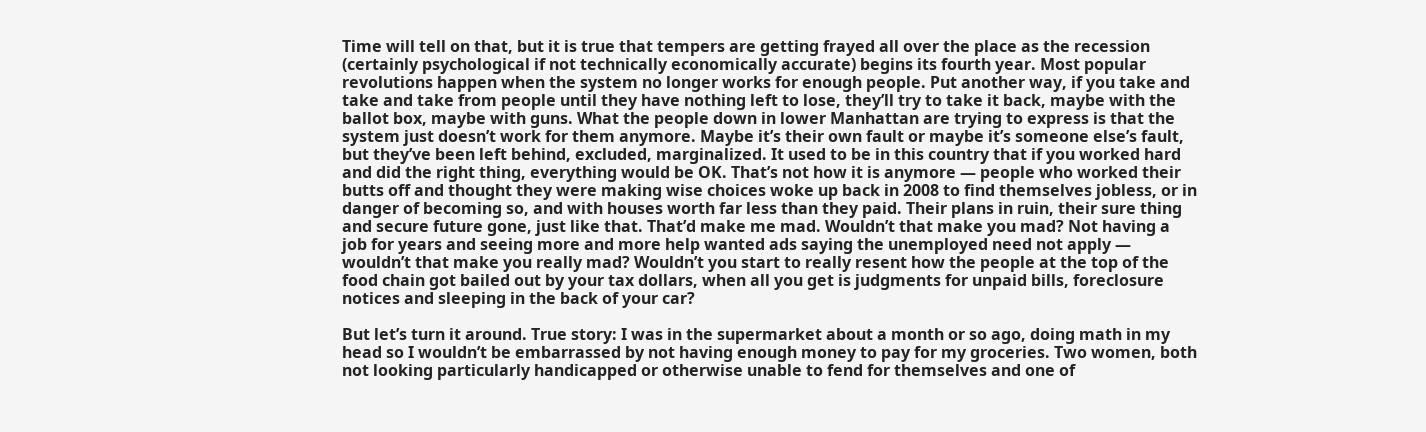Time will tell on that, but it is true that tempers are getting frayed all over the place as the recession (certainly psychological if not technically economically accurate) begins its fourth year. Most popular revolutions happen when the system no longer works for enough people. Put another way, if you take and take and take from people until they have nothing left to lose, they’ll try to take it back, maybe with the ballot box, maybe with guns. What the people down in lower Manhattan are trying to express is that the system just doesn’t work for them anymore. Maybe it’s their own fault or maybe it’s someone else’s fault, but they’ve been left behind, excluded, marginalized. It used to be in this country that if you worked hard and did the right thing, everything would be OK. That’s not how it is anymore — people who worked their butts off and thought they were making wise choices woke up back in 2008 to find themselves jobless, or in danger of becoming so, and with houses worth far less than they paid. Their plans in ruin, their sure thing and secure future gone, just like that. That’d make me mad. Wouldn’t that make you mad? Not having a job for years and seeing more and more help wanted ads saying the unemployed need not apply — wouldn’t that make you really mad? Wouldn’t you start to really resent how the people at the top of the food chain got bailed out by your tax dollars, when all you get is judgments for unpaid bills, foreclosure notices and sleeping in the back of your car?

But let’s turn it around. True story: I was in the supermarket about a month or so ago, doing math in my head so I wouldn’t be embarrassed by not having enough money to pay for my groceries. Two women, both not looking particularly handicapped or otherwise unable to fend for themselves and one of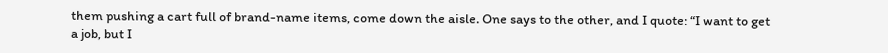them pushing a cart full of brand-name items, come down the aisle. One says to the other, and I quote: “I want to get a job, but I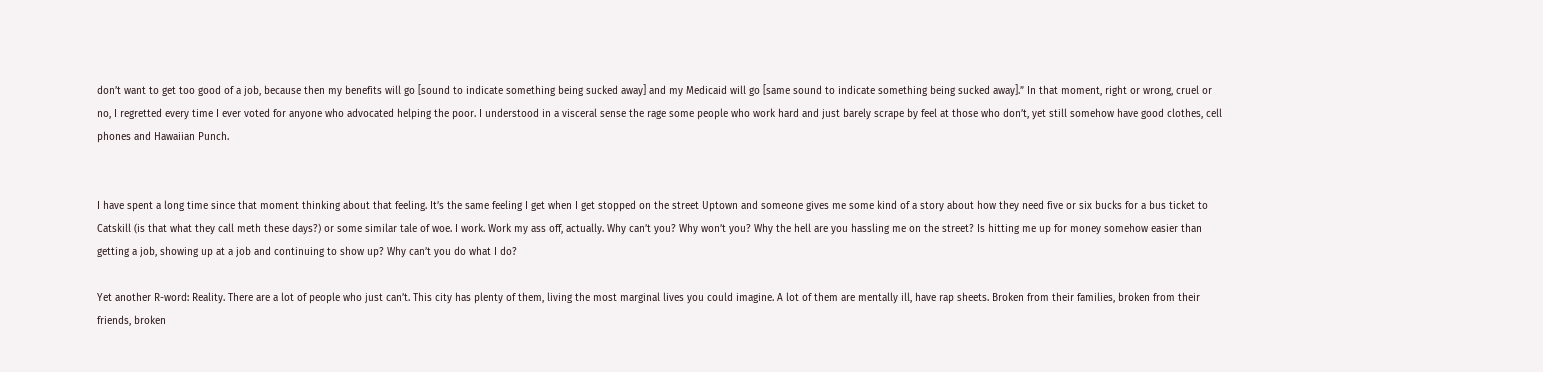don’t want to get too good of a job, because then my benefits will go [sound to indicate something being sucked away] and my Medicaid will go [same sound to indicate something being sucked away].” In that moment, right or wrong, cruel or no, I regretted every time I ever voted for anyone who advocated helping the poor. I understood in a visceral sense the rage some people who work hard and just barely scrape by feel at those who don’t, yet still somehow have good clothes, cell phones and Hawaiian Punch.


I have spent a long time since that moment thinking about that feeling. It’s the same feeling I get when I get stopped on the street Uptown and someone gives me some kind of a story about how they need five or six bucks for a bus ticket to Catskill (is that what they call meth these days?) or some similar tale of woe. I work. Work my ass off, actually. Why can’t you? Why won’t you? Why the hell are you hassling me on the street? Is hitting me up for money somehow easier than getting a job, showing up at a job and continuing to show up? Why can’t you do what I do?

Yet another R-word: Reality. There are a lot of people who just can’t. This city has plenty of them, living the most marginal lives you could imagine. A lot of them are mentally ill, have rap sheets. Broken from their families, broken from their friends, broken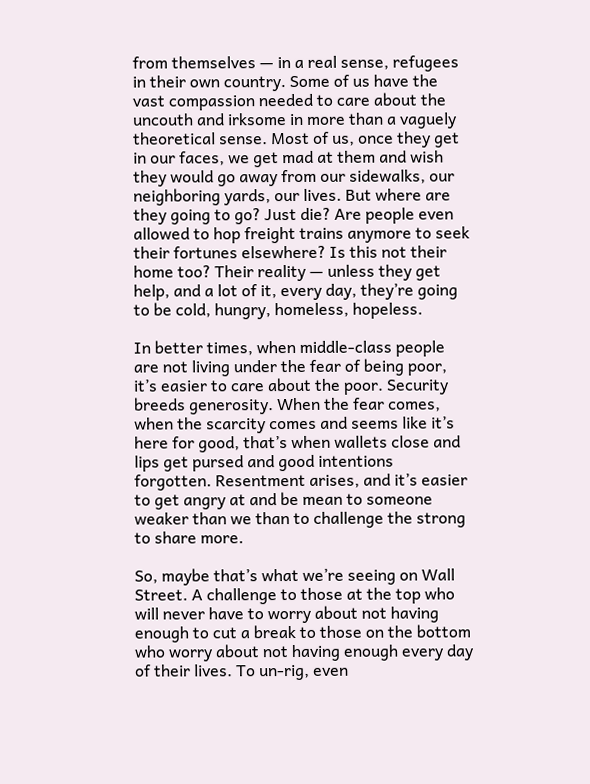from themselves — in a real sense, refugees in their own country. Some of us have the vast compassion needed to care about the uncouth and irksome in more than a vaguely theoretical sense. Most of us, once they get in our faces, we get mad at them and wish they would go away from our sidewalks, our neighboring yards, our lives. But where are they going to go? Just die? Are people even allowed to hop freight trains anymore to seek their fortunes elsewhere? Is this not their home too? Their reality — unless they get help, and a lot of it, every day, they’re going to be cold, hungry, homeless, hopeless.

In better times, when middle-class people are not living under the fear of being poor, it’s easier to care about the poor. Security breeds generosity. When the fear comes, when the scarcity comes and seems like it’s here for good, that’s when wallets close and lips get pursed and good intentions forgotten. Resentment arises, and it’s easier to get angry at and be mean to someone weaker than we than to challenge the strong to share more.

So, maybe that’s what we’re seeing on Wall Street. A challenge to those at the top who will never have to worry about not having enough to cut a break to those on the bottom who worry about not having enough every day of their lives. To un-rig, even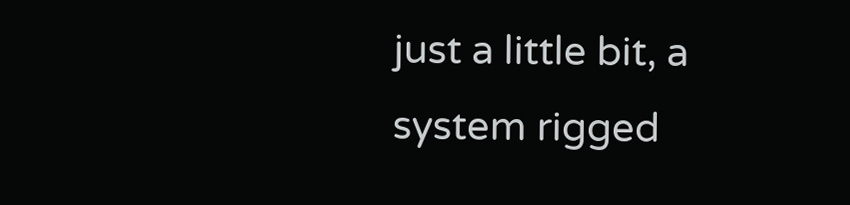just a little bit, a system rigged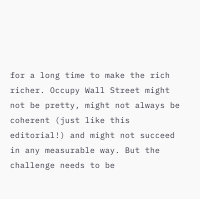for a long time to make the rich richer. Occupy Wall Street might not be pretty, might not always be coherent (just like this editorial!) and might not succeed in any measurable way. But the challenge needs to be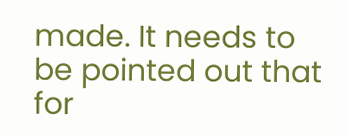made. It needs to be pointed out that for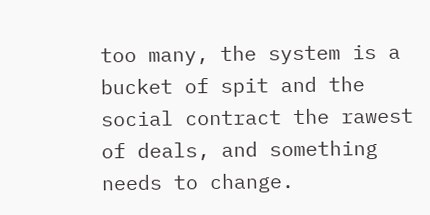too many, the system is a bucket of spit and the social contract the rawest of deals, and something needs to change.